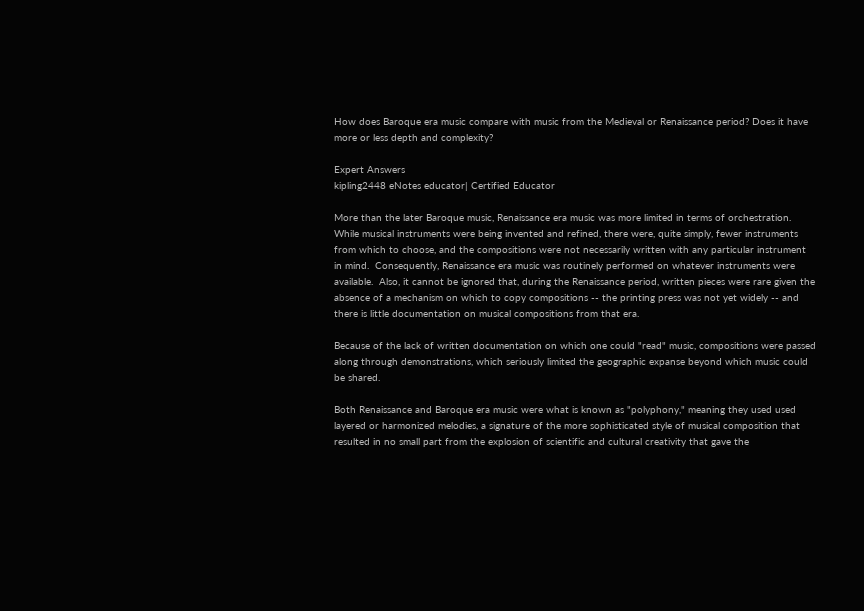How does Baroque era music compare with music from the Medieval or Renaissance period? Does it have more or less depth and complexity?

Expert Answers
kipling2448 eNotes educator| Certified Educator

More than the later Baroque music, Renaissance era music was more limited in terms of orchestration.  While musical instruments were being invented and refined, there were, quite simply, fewer instruments from which to choose, and the compositions were not necessarily written with any particular instrument in mind.  Consequently, Renaissance era music was routinely performed on whatever instruments were available.  Also, it cannot be ignored that, during the Renaissance period, written pieces were rare given the absence of a mechanism on which to copy compositions -- the printing press was not yet widely -- and there is little documentation on musical compositions from that era.

Because of the lack of written documentation on which one could "read" music, compositions were passed along through demonstrations, which seriously limited the geographic expanse beyond which music could be shared.

Both Renaissance and Baroque era music were what is known as "polyphony," meaning they used used layered or harmonized melodies, a signature of the more sophisticated style of musical composition that resulted in no small part from the explosion of scientific and cultural creativity that gave the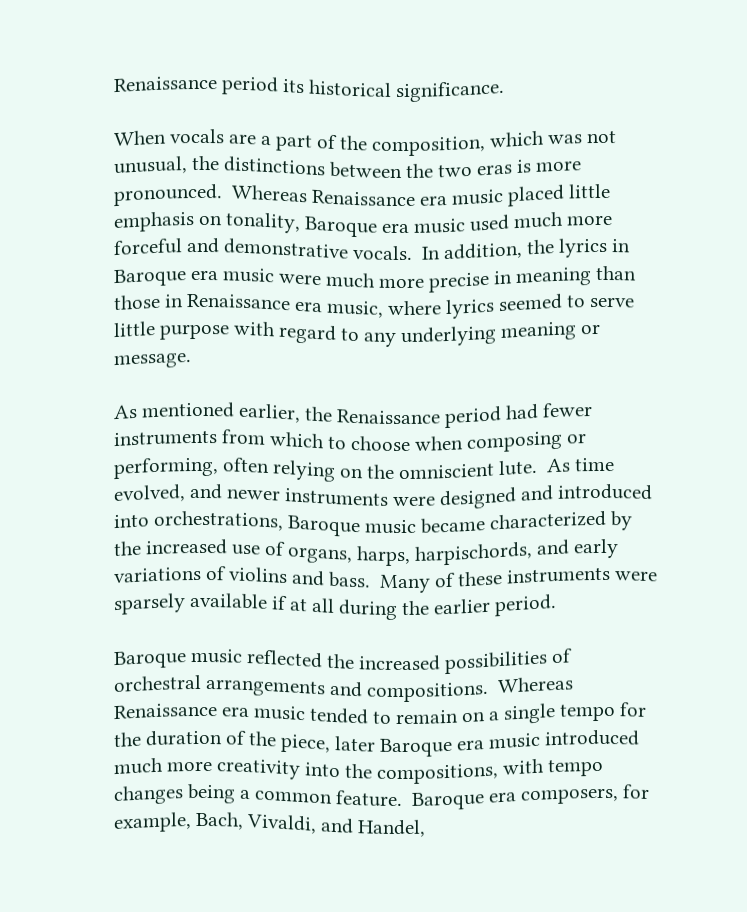Renaissance period its historical significance.

When vocals are a part of the composition, which was not unusual, the distinctions between the two eras is more pronounced.  Whereas Renaissance era music placed little emphasis on tonality, Baroque era music used much more forceful and demonstrative vocals.  In addition, the lyrics in Baroque era music were much more precise in meaning than those in Renaissance era music, where lyrics seemed to serve little purpose with regard to any underlying meaning or message.

As mentioned earlier, the Renaissance period had fewer instruments from which to choose when composing or performing, often relying on the omniscient lute.  As time evolved, and newer instruments were designed and introduced into orchestrations, Baroque music became characterized by the increased use of organs, harps, harpischords, and early variations of violins and bass.  Many of these instruments were sparsely available if at all during the earlier period.

Baroque music reflected the increased possibilities of orchestral arrangements and compositions.  Whereas Renaissance era music tended to remain on a single tempo for the duration of the piece, later Baroque era music introduced much more creativity into the compositions, with tempo changes being a common feature.  Baroque era composers, for example, Bach, Vivaldi, and Handel,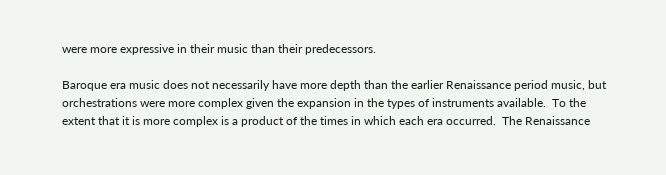were more expressive in their music than their predecessors.

Baroque era music does not necessarily have more depth than the earlier Renaissance period music, but orchestrations were more complex given the expansion in the types of instruments available.  To the extent that it is more complex is a product of the times in which each era occurred.  The Renaissance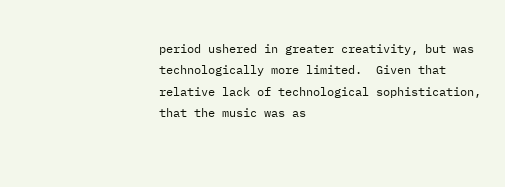period ushered in greater creativity, but was technologically more limited.  Given that relative lack of technological sophistication, that the music was as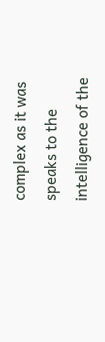complex as it was speaks to the intelligence of the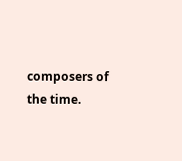composers of the time.